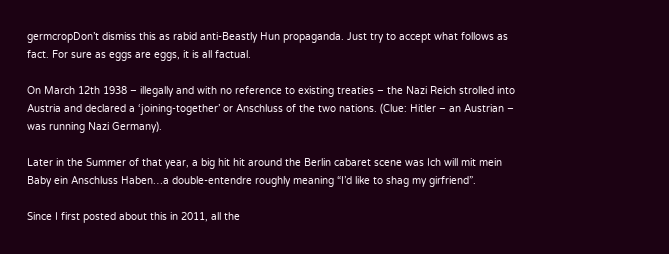germcropDon’t dismiss this as rabid anti-Beastly Hun propaganda. Just try to accept what follows as fact. For sure as eggs are eggs, it is all factual.

On March 12th 1938 – illegally and with no reference to existing treaties – the Nazi Reich strolled into Austria and declared a ‘joining-together’ or Anschluss of the two nations. (Clue: Hitler – an Austrian – was running Nazi Germany).

Later in the Summer of that year, a big hit hit around the Berlin cabaret scene was Ich will mit mein Baby ein Anschluss Haben…a double-entendre roughly meaning “I’d like to shag my girfriend”.

Since I first posted about this in 2011, all the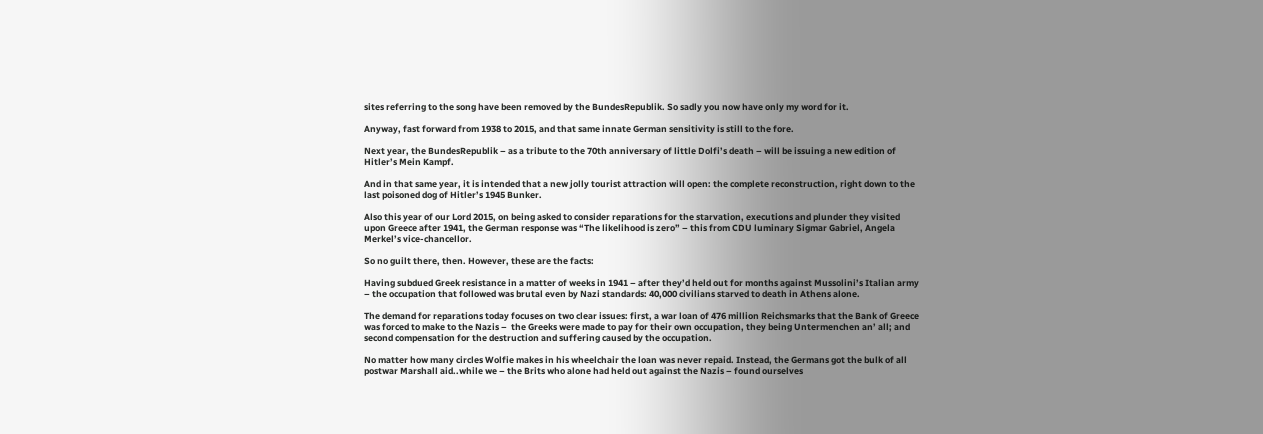sites referring to the song have been removed by the BundesRepublik. So sadly you now have only my word for it.

Anyway, fast forward from 1938 to 2015, and that same innate German sensitivity is still to the fore.

Next year, the BundesRepublik – as a tribute to the 70th anniversary of little Dolfi’s death – will be issuing a new edition of Hitler’s Mein Kampf.

And in that same year, it is intended that a new jolly tourist attraction will open: the complete reconstruction, right down to the last poisoned dog of Hitler’s 1945 Bunker.

Also this year of our Lord 2015, on being asked to consider reparations for the starvation, executions and plunder they visited upon Greece after 1941, the German response was “The likelihood is zero” – this from CDU luminary Sigmar Gabriel, Angela Merkel’s vice-chancellor.

So no guilt there, then. However, these are the facts:

Having subdued Greek resistance in a matter of weeks in 1941 – after they’d held out for months against Mussolini’s Italian army – the occupation that followed was brutal even by Nazi standards: 40,000 civilians starved to death in Athens alone.

The demand for reparations today focuses on two clear issues: first, a war loan of 476 million Reichsmarks that the Bank of Greece was forced to make to the Nazis –  the Greeks were made to pay for their own occupation, they being Untermenchen an’ all; and second compensation for the destruction and suffering caused by the occupation.

No matter how many circles Wolfie makes in his wheelchair the loan was never repaid. Instead, the Germans got the bulk of all postwar Marshall aid..while we – the Brits who alone had held out against the Nazis – found ourselves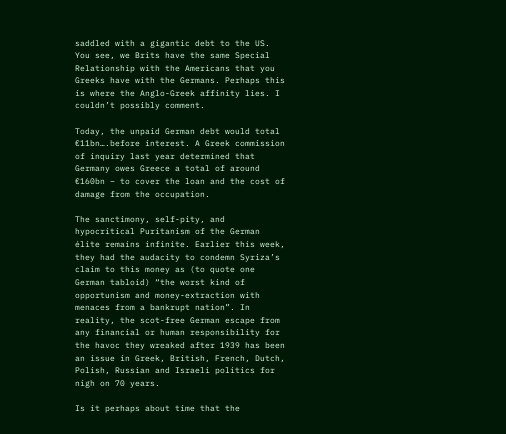saddled with a gigantic debt to the US. You see, we Brits have the same Special Relationship with the Americans that you Greeks have with the Germans. Perhaps this is where the Anglo-Greek affinity lies. I couldn’t possibly comment.

Today, the unpaid German debt would total €11bn….before interest. A Greek commission of inquiry last year determined that Germany owes Greece a total of around €160bn – to cover the loan and the cost of damage from the occupation.

The sanctimony, self-pity, and hypocritical Puritanism of the German élite remains infinite. Earlier this week, they had the audacity to condemn Syriza’s claim to this money as (to quote one German tabloid) “the worst kind of opportunism and money-extraction with menaces from a bankrupt nation”. In reality, the scot-free German escape from any financial or human responsibility for the havoc they wreaked after 1939 has been an issue in Greek, British, French, Dutch, Polish, Russian and Israeli politics for nigh on 70 years.

Is it perhaps about time that the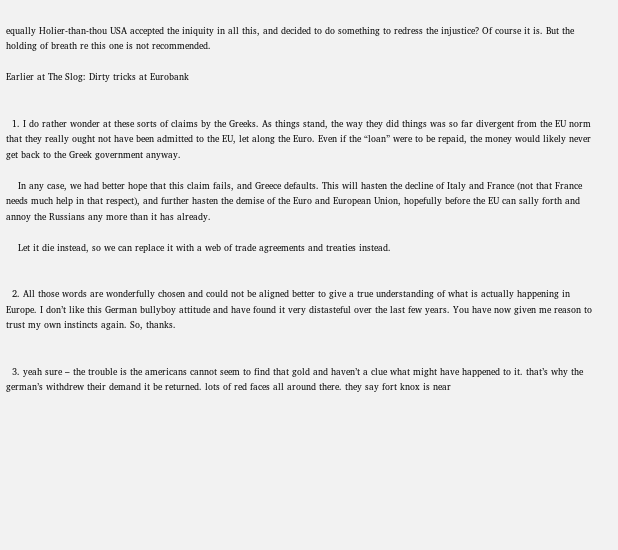equally Holier-than-thou USA accepted the iniquity in all this, and decided to do something to redress the injustice? Of course it is. But the holding of breath re this one is not recommended.

Earlier at The Slog: Dirty tricks at Eurobank


  1. I do rather wonder at these sorts of claims by the Greeks. As things stand, the way they did things was so far divergent from the EU norm that they really ought not have been admitted to the EU, let along the Euro. Even if the “loan” were to be repaid, the money would likely never get back to the Greek government anyway.

    In any case, we had better hope that this claim fails, and Greece defaults. This will hasten the decline of Italy and France (not that France needs much help in that respect), and further hasten the demise of the Euro and European Union, hopefully before the EU can sally forth and annoy the Russians any more than it has already.

    Let it die instead, so we can replace it with a web of trade agreements and treaties instead.


  2. All those words are wonderfully chosen and could not be aligned better to give a true understanding of what is actually happening in Europe. I don’t like this German bullyboy attitude and have found it very distasteful over the last few years. You have now given me reason to trust my own instincts again. So, thanks.


  3. yeah sure – the trouble is the americans cannot seem to find that gold and haven’t a clue what might have happened to it. that’s why the german’s withdrew their demand it be returned. lots of red faces all around there. they say fort knox is near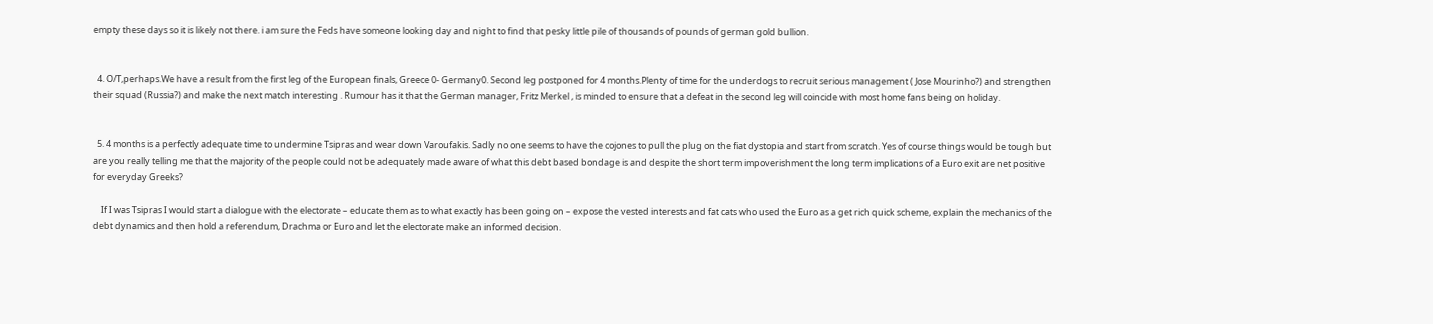empty these days so it is likely not there. i am sure the Feds have someone looking day and night to find that pesky little pile of thousands of pounds of german gold bullion.


  4. O/T,perhaps.We have a result from the first leg of the European finals, Greece 0- Germany0. Second leg postponed for 4 months.Plenty of time for the underdogs to recruit serious management ( Jose Mourinho?) and strengthen their squad (Russia?) and make the next match interesting . Rumour has it that the German manager, Fritz Merkel , is minded to ensure that a defeat in the second leg will coincide with most home fans being on holiday.


  5. 4 months is a perfectly adequate time to undermine Tsipras and wear down Varoufakis. Sadly no one seems to have the cojones to pull the plug on the fiat dystopia and start from scratch. Yes of course things would be tough but are you really telling me that the majority of the people could not be adequately made aware of what this debt based bondage is and despite the short term impoverishment the long term implications of a Euro exit are net positive for everyday Greeks?

    If I was Tsipras I would start a dialogue with the electorate – educate them as to what exactly has been going on – expose the vested interests and fat cats who used the Euro as a get rich quick scheme, explain the mechanics of the debt dynamics and then hold a referendum, Drachma or Euro and let the electorate make an informed decision.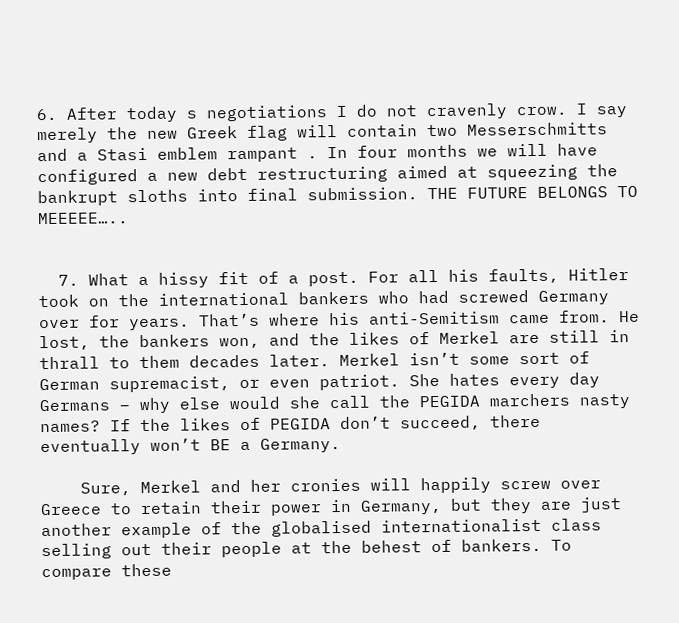6. After today s negotiations I do not cravenly crow. I say merely the new Greek flag will contain two Messerschmitts and a Stasi emblem rampant . In four months we will have configured a new debt restructuring aimed at squeezing the bankrupt sloths into final submission. THE FUTURE BELONGS TO MEEEEE…..


  7. What a hissy fit of a post. For all his faults, Hitler took on the international bankers who had screwed Germany over for years. That’s where his anti-Semitism came from. He lost, the bankers won, and the likes of Merkel are still in thrall to them decades later. Merkel isn’t some sort of German supremacist, or even patriot. She hates every day Germans – why else would she call the PEGIDA marchers nasty names? If the likes of PEGIDA don’t succeed, there eventually won’t BE a Germany.

    Sure, Merkel and her cronies will happily screw over Greece to retain their power in Germany, but they are just another example of the globalised internationalist class selling out their people at the behest of bankers. To compare these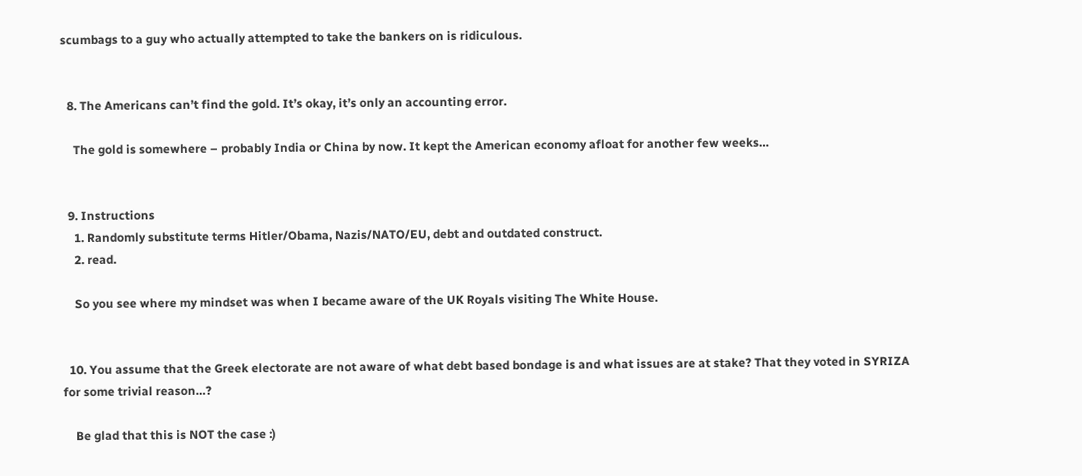scumbags to a guy who actually attempted to take the bankers on is ridiculous.


  8. The Americans can’t find the gold. It’s okay, it’s only an accounting error.

    The gold is somewhere – probably India or China by now. It kept the American economy afloat for another few weeks…


  9. Instructions
    1. Randomly substitute terms Hitler/Obama, Nazis/NATO/EU, debt and outdated construct.
    2. read.

    So you see where my mindset was when I became aware of the UK Royals visiting The White House.


  10. You assume that the Greek electorate are not aware of what debt based bondage is and what issues are at stake? That they voted in SYRIZA for some trivial reason…?

    Be glad that this is NOT the case :)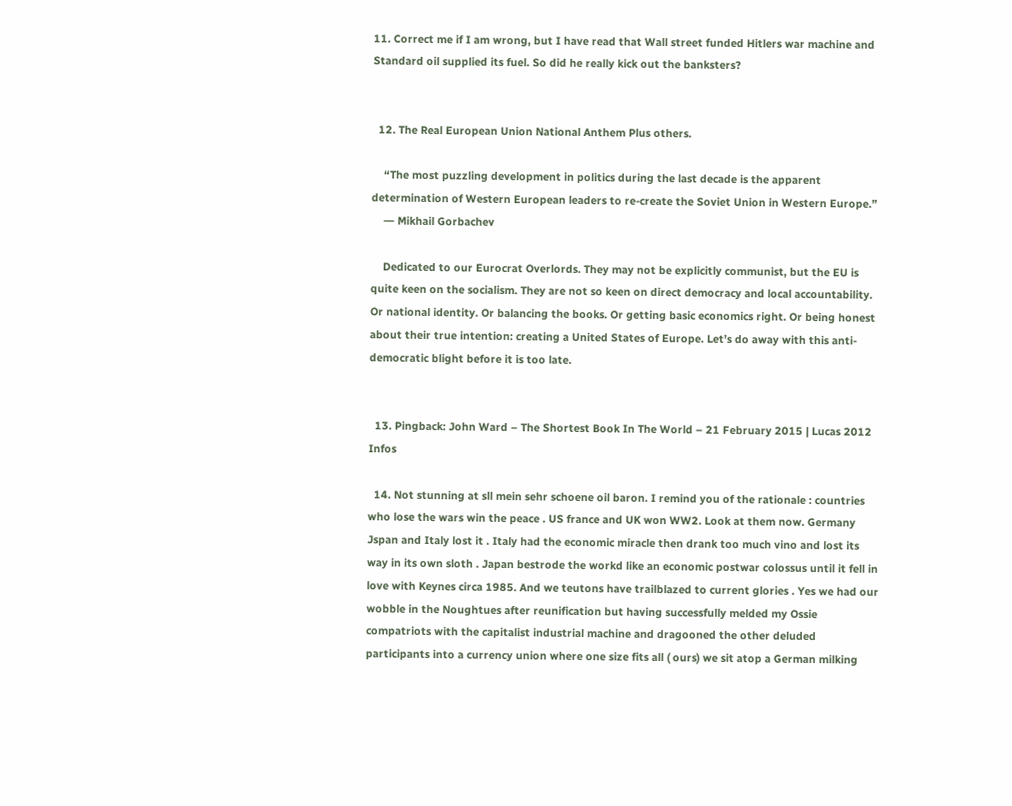11. Correct me if I am wrong, but I have read that Wall street funded Hitlers war machine and Standard oil supplied its fuel. So did he really kick out the banksters?


  12. The Real European Union National Anthem Plus others.

    “The most puzzling development in politics during the last decade is the apparent determination of Western European leaders to re-create the Soviet Union in Western Europe.”
    ― Mikhail Gorbachev

    Dedicated to our Eurocrat Overlords. They may not be explicitly communist, but the EU is quite keen on the socialism. They are not so keen on direct democracy and local accountability. Or national identity. Or balancing the books. Or getting basic economics right. Or being honest about their true intention: creating a United States of Europe. Let’s do away with this anti-democratic blight before it is too late.


  13. Pingback: John Ward – The Shortest Book In The World – 21 February 2015 | Lucas 2012 Infos

  14. Not stunning at sll mein sehr schoene oil baron. I remind you of the rationale : countries who lose the wars win the peace . US france and UK won WW2. Look at them now. Germany Jspan and Italy lost it . Italy had the economic miracle then drank too much vino and lost its way in its own sloth . Japan bestrode the workd like an economic postwar colossus until it fell in love with Keynes circa 1985. And we teutons have trailblazed to current glories . Yes we had our wobble in the Noughtues after reunification but having successfully melded my Ossie compatriots with the capitalist industrial machine and dragooned the other deluded participants into a currency union where one size fits all ( ours) we sit atop a German milking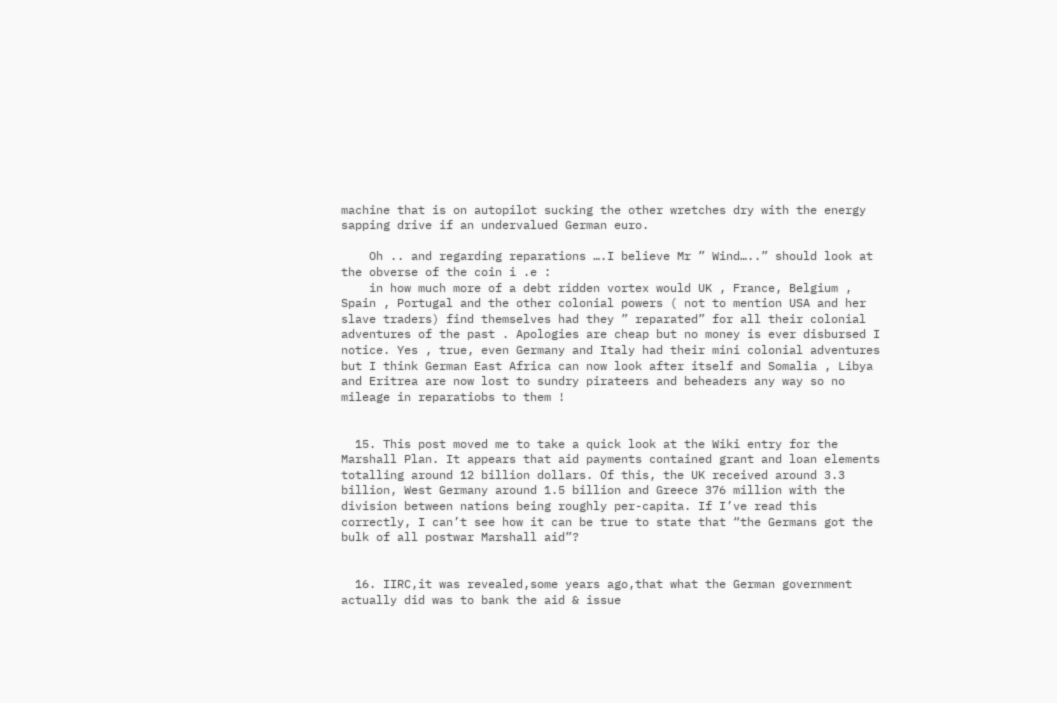machine that is on autopilot sucking the other wretches dry with the energy sapping drive if an undervalued German euro.

    Oh .. and regarding reparations ….I believe Mr ” Wind…..” should look at the obverse of the coin i .e :
    in how much more of a debt ridden vortex would UK , France, Belgium , Spain , Portugal and the other colonial powers ( not to mention USA and her slave traders) find themselves had they ” reparated” for all their colonial adventures of the past . Apologies are cheap but no money is ever disbursed I notice. Yes , true, even Germany and Italy had their mini colonial adventures but I think German East Africa can now look after itself and Somalia , Libya and Eritrea are now lost to sundry pirateers and beheaders any way so no mileage in reparatiobs to them !


  15. This post moved me to take a quick look at the Wiki entry for the Marshall Plan. It appears that aid payments contained grant and loan elements totalling around 12 billion dollars. Of this, the UK received around 3.3 billion, West Germany around 1.5 billion and Greece 376 million with the division between nations being roughly per-capita. If I’ve read this correctly, I can’t see how it can be true to state that “the Germans got the bulk of all postwar Marshall aid”?


  16. IIRC,it was revealed,some years ago,that what the German government actually did was to bank the aid & issue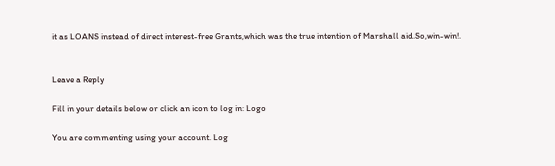it as LOANS instead of direct interest-free Grants,which was the true intention of Marshall aid.So,win-win!.


Leave a Reply

Fill in your details below or click an icon to log in: Logo

You are commenting using your account. Log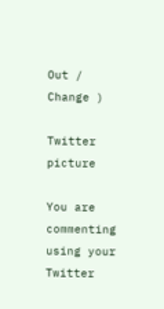Out / Change )

Twitter picture

You are commenting using your Twitter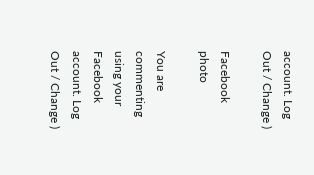account. Log Out / Change )

Facebook photo

You are commenting using your Facebook account. Log Out / Change )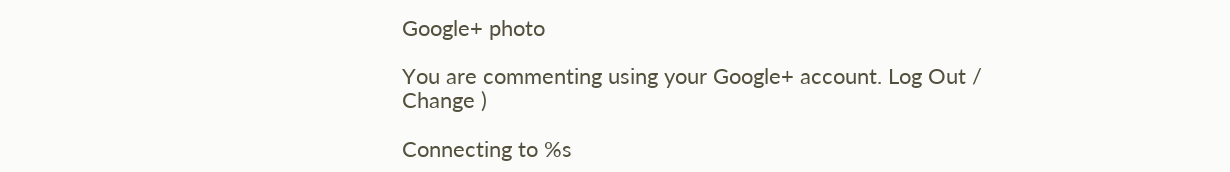Google+ photo

You are commenting using your Google+ account. Log Out / Change )

Connecting to %s